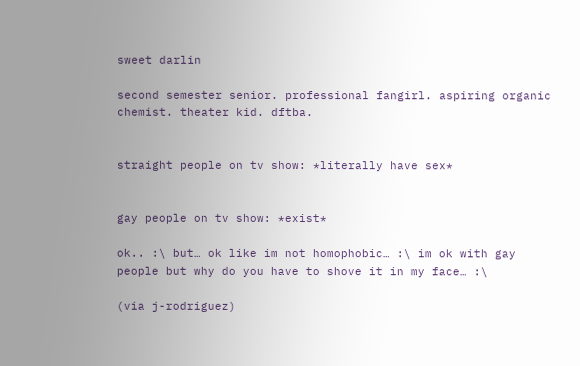sweet darlin

second semester senior. professional fangirl. aspiring organic chemist. theater kid. dftba.


straight people on tv show: *literally have sex*


gay people on tv show: *exist*

ok.. :\ but… ok like im not homophobic… :\ im ok with gay people but why do you have to shove it in my face… :\

(via j-rodriguez)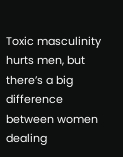Toxic masculinity hurts men, but there’s a big difference between women dealing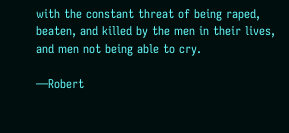with the constant threat of being raped, beaten, and killed by the men in their lives, and men not being able to cry.

—Robert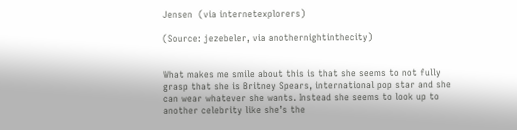Jensen  (via internetexplorers)

(Source: jezebeler, via anothernightinthecity)


What makes me smile about this is that she seems to not fully grasp that she is Britney Spears, international pop star and she can wear whatever she wants. Instead she seems to look up to another celebrity like she’s the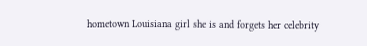hometown Louisiana girl she is and forgets her celebrity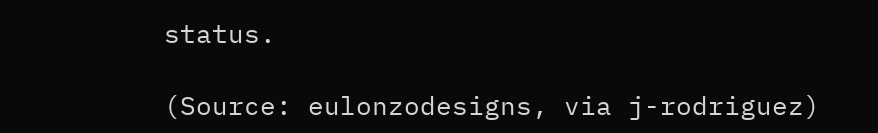status.

(Source: eulonzodesigns, via j-rodriguez)